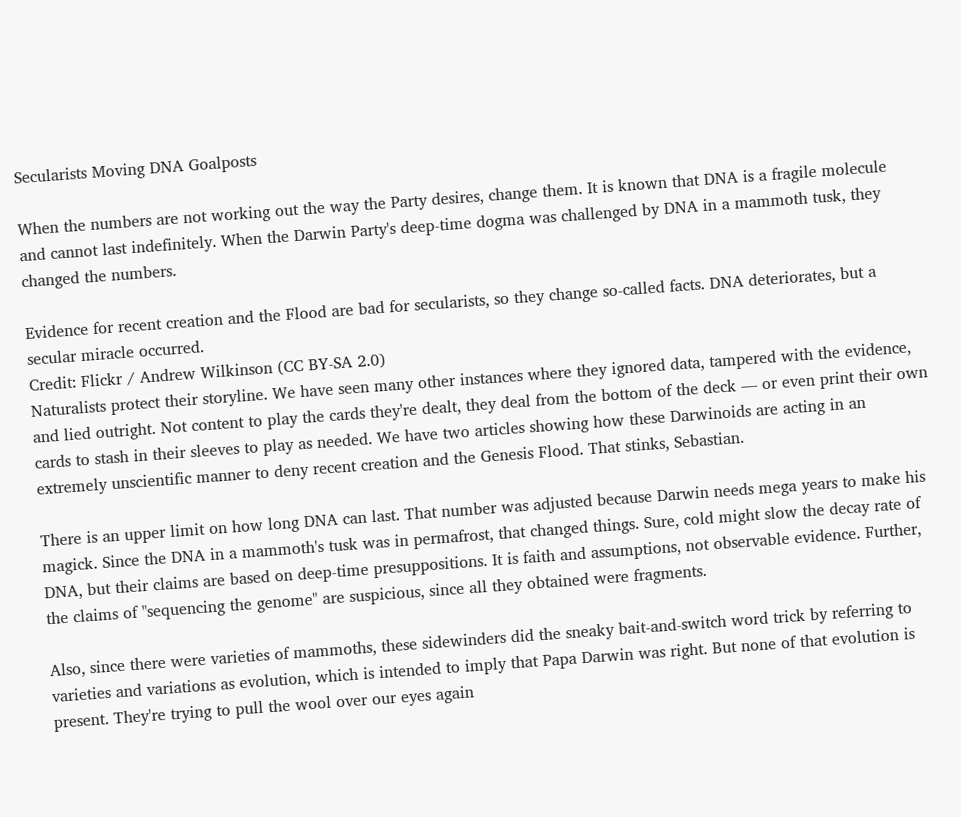Secularists Moving DNA Goalposts

When the numbers are not working out the way the Party desires, change them. It is known that DNA is a fragile molecule and cannot last indefinitely. When the Darwin Party's deep-time dogma was challenged by DNA in a mammoth tusk, they changed the numbers.

Evidence for recent creation and the Flood are bad for secularists, so they change so-called facts. DNA deteriorates, but a secular miracle occurred.
Credit: Flickr / Andrew Wilkinson (CC BY-SA 2.0)
Naturalists protect their storyline. We have seen many other instances where they ignored data, tampered with the evidence, and lied outright. Not content to play the cards they're dealt, they deal from the bottom of the deck — or even print their own cards to stash in their sleeves to play as needed. We have two articles showing how these Darwinoids are acting in an extremely unscientific manner to deny recent creation and the Genesis Flood. That stinks, Sebastian.

There is an upper limit on how long DNA can last. That number was adjusted because Darwin needs mega years to make his magick. Since the DNA in a mammoth's tusk was in permafrost, that changed things. Sure, cold might slow the decay rate of DNA, but their claims are based on deep-time presuppositions. It is faith and assumptions, not observable evidence. Further, the claims of "sequencing the genome" are suspicious, since all they obtained were fragments.

Also, since there were varieties of mammoths, these sidewinders did the sneaky bait-and-switch word trick by referring to varieties and variations as evolution, which is intended to imply that Papa Darwin was right. But none of that evolution is present. They're trying to pull the wool over our eyes again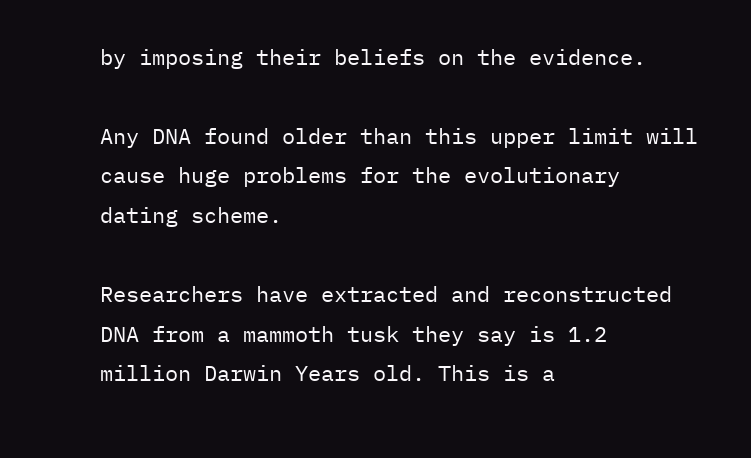by imposing their beliefs on the evidence.

Any DNA found older than this upper limit will cause huge problems for the evolutionary dating scheme.

Researchers have extracted and reconstructed DNA from a mammoth tusk they say is 1.2 million Darwin Years old. This is a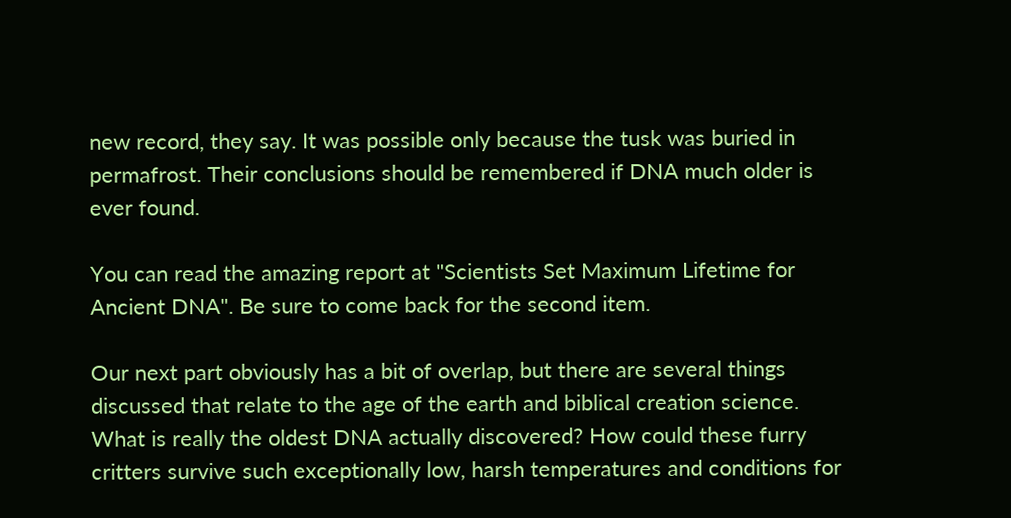new record, they say. It was possible only because the tusk was buried in permafrost. Their conclusions should be remembered if DNA much older is ever found.

You can read the amazing report at "Scientists Set Maximum Lifetime for Ancient DNA". Be sure to come back for the second item.

Our next part obviously has a bit of overlap, but there are several things discussed that relate to the age of the earth and biblical creation science. What is really the oldest DNA actually discovered? How could these furry critters survive such exceptionally low, harsh temperatures and conditions for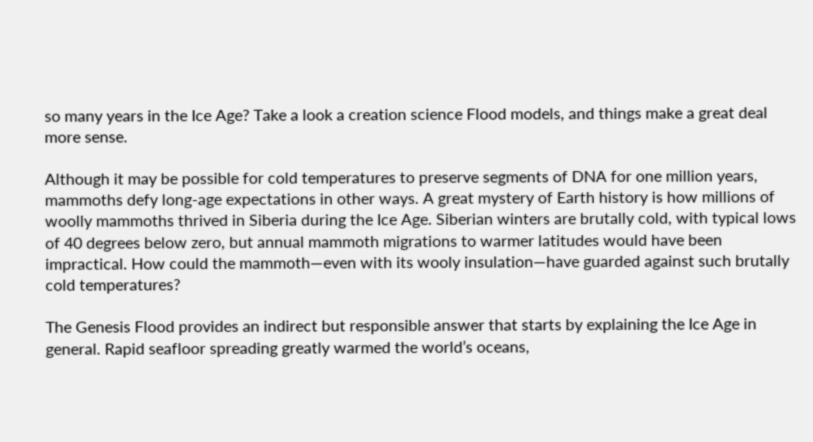so many years in the Ice Age? Take a look a creation science Flood models, and things make a great deal more sense.

Although it may be possible for cold temperatures to preserve segments of DNA for one million years, mammoths defy long-age expectations in other ways. A great mystery of Earth history is how millions of woolly mammoths thrived in Siberia during the Ice Age. Siberian winters are brutally cold, with typical lows of 40 degrees below zero, but annual mammoth migrations to warmer latitudes would have been impractical. How could the mammoth—even with its wooly insulation—have guarded against such brutally cold temperatures?

The Genesis Flood provides an indirect but responsible answer that starts by explaining the Ice Age in general. Rapid seafloor spreading greatly warmed the world’s oceans,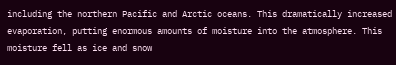including the northern Pacific and Arctic oceans. This dramatically increased evaporation, putting enormous amounts of moisture into the atmosphere. This moisture fell as ice and snow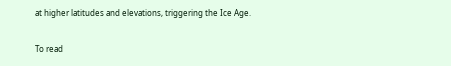at higher latitudes and elevations, triggering the Ice Age.

To read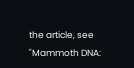the article, see "Mammoth DNA: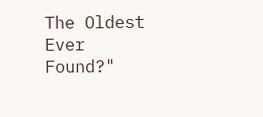The Oldest Ever Found?"